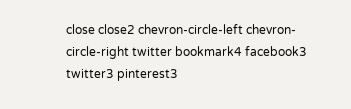close close2 chevron-circle-left chevron-circle-right twitter bookmark4 facebook3 twitter3 pinterest3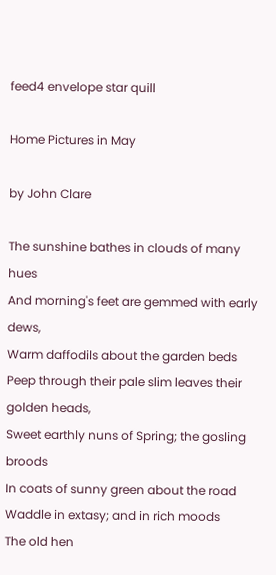feed4 envelope star quill

Home Pictures in May

by John Clare

The sunshine bathes in clouds of many hues
And morning's feet are gemmed with early dews,
Warm daffodils about the garden beds
Peep through their pale slim leaves their golden heads,
Sweet earthly nuns of Spring; the gosling broods
In coats of sunny green about the road
Waddle in extasy; and in rich moods
The old hen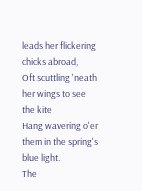leads her flickering chicks abroad,
Oft scuttling 'neath her wings to see the kite
Hang wavering o'er them in the spring's blue light.
The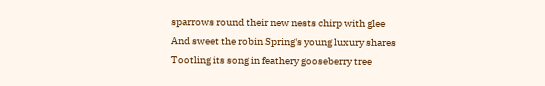sparrows round their new nests chirp with glee
And sweet the robin Spring's young luxury shares
Tootling its song in feathery gooseberry tree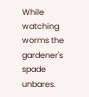While watching worms the gardener's spade unbares.